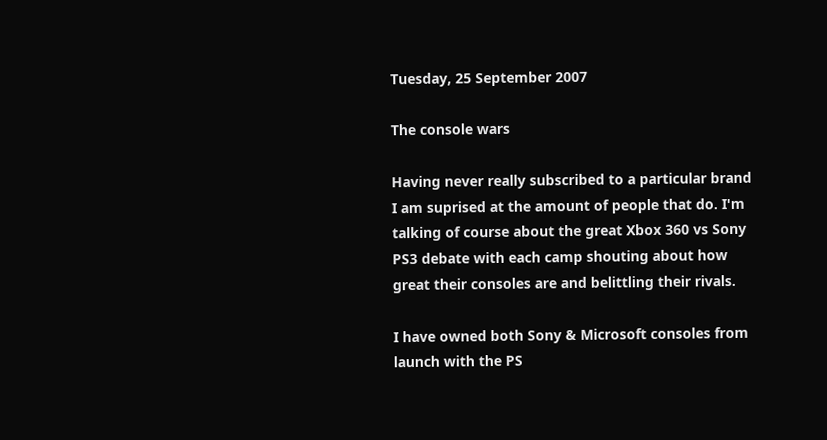Tuesday, 25 September 2007

The console wars

Having never really subscribed to a particular brand I am suprised at the amount of people that do. I'm talking of course about the great Xbox 360 vs Sony PS3 debate with each camp shouting about how great their consoles are and belittling their rivals.

I have owned both Sony & Microsoft consoles from launch with the PS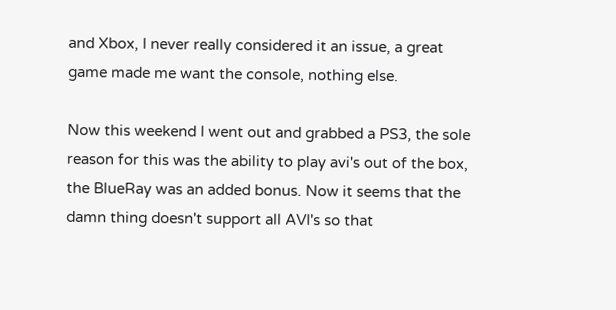and Xbox, I never really considered it an issue, a great game made me want the console, nothing else.

Now this weekend I went out and grabbed a PS3, the sole reason for this was the ability to play avi's out of the box, the BlueRay was an added bonus. Now it seems that the damn thing doesn't support all AVI's so that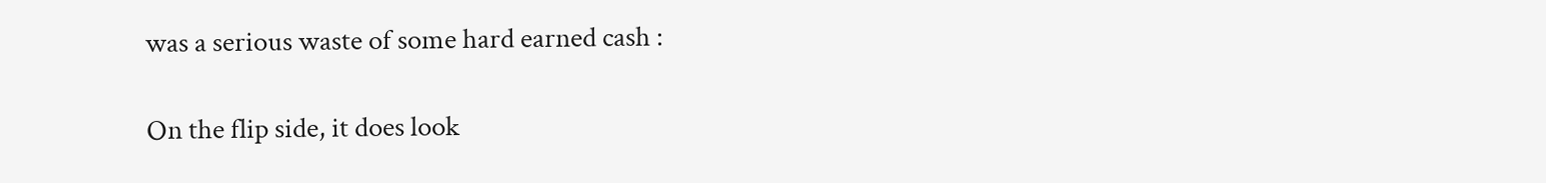was a serious waste of some hard earned cash :

On the flip side, it does look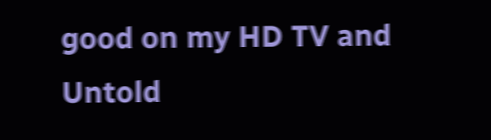good on my HD TV and Untold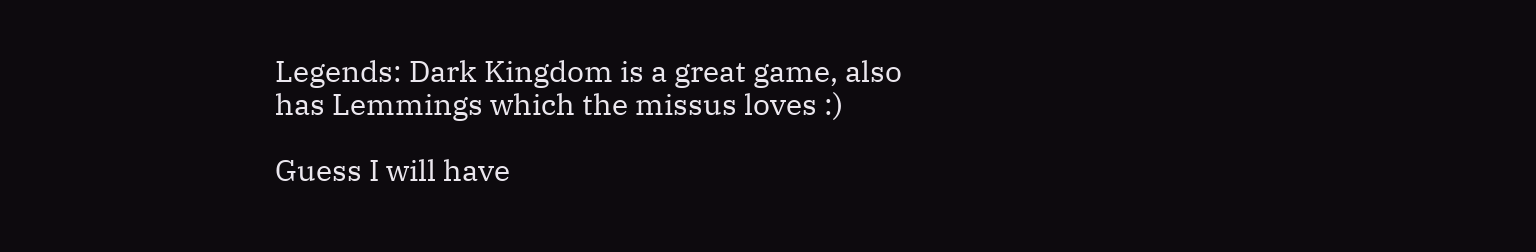Legends: Dark Kingdom is a great game, also has Lemmings which the missus loves :)

Guess I will have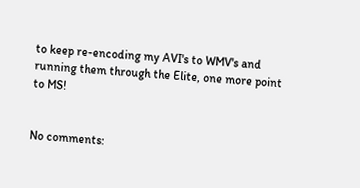to keep re-encoding my AVI's to WMV's and running them through the Elite, one more point to MS!


No comments: